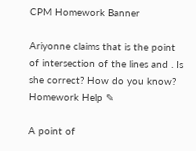CPM Homework Banner

Ariyonne claims that is the point of intersection of the lines and . Is she correct? How do you know? Homework Help ✎

A point of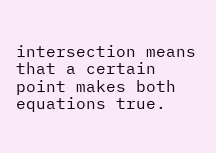intersection means that a certain point makes both equations true.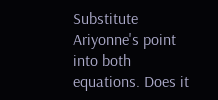Substitute Ariyonne's point into both equations. Does it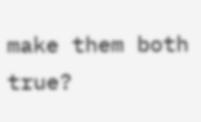make them both true?